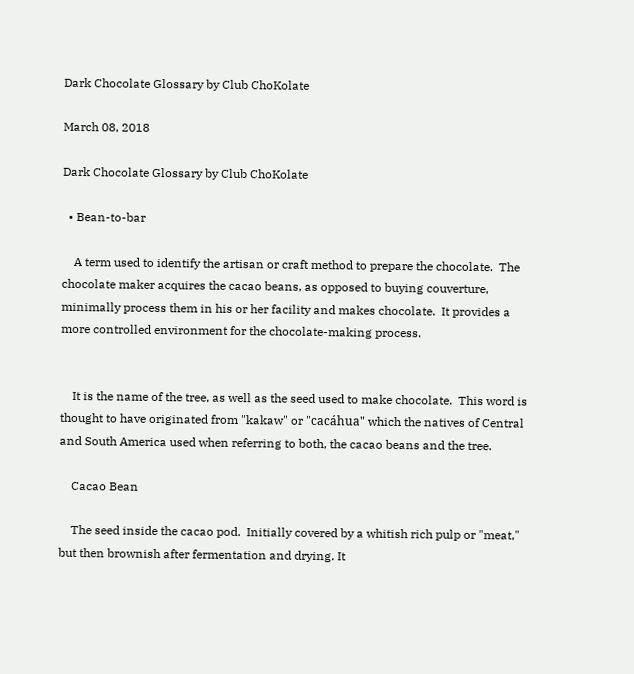Dark Chocolate Glossary by Club ChoKolate

March 08, 2018

Dark Chocolate Glossary by Club ChoKolate

  • Bean-to-bar

    A term used to identify the artisan or craft method to prepare the chocolate.  The chocolate maker acquires the cacao beans, as opposed to buying couverture, minimally process them in his or her facility and makes chocolate.  It provides a more controlled environment for the chocolate-making process.


    It is the name of the tree, as well as the seed used to make chocolate.  This word is thought to have originated from "kakaw" or "cacáhua" which the natives of Central and South America used when referring to both, the cacao beans and the tree.

    Cacao Bean

    The seed inside the cacao pod.  Initially covered by a whitish rich pulp or "meat," but then brownish after fermentation and drying. It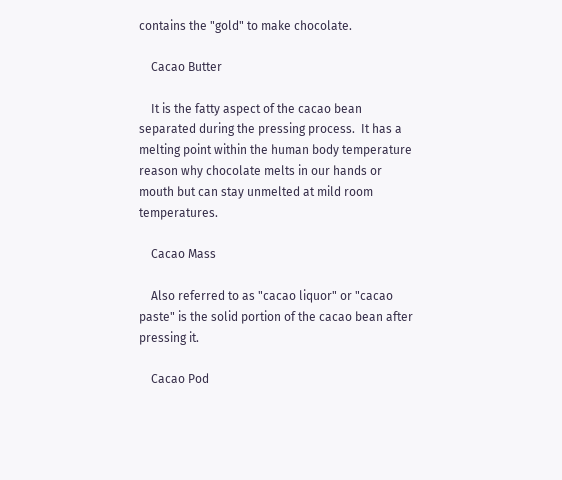contains the "gold" to make chocolate.

    Cacao Butter

    It is the fatty aspect of the cacao bean separated during the pressing process.  It has a melting point within the human body temperature reason why chocolate melts in our hands or mouth but can stay unmelted at mild room temperatures.

    Cacao Mass

    Also referred to as "cacao liquor" or "cacao paste" is the solid portion of the cacao bean after pressing it.

    Cacao Pod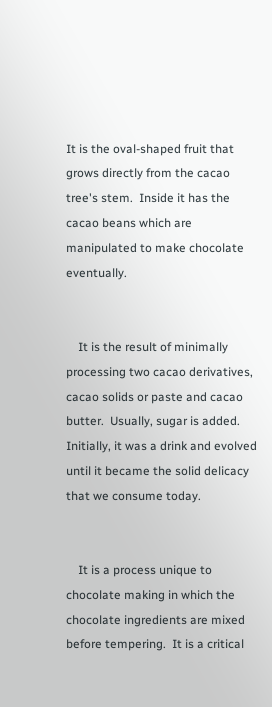It is the oval-shaped fruit that grows directly from the cacao tree's stem.  Inside it has the cacao beans which are manipulated to make chocolate eventually.


    It is the result of minimally processing two cacao derivatives, cacao solids or paste and cacao butter.  Usually, sugar is added. Initially, it was a drink and evolved until it became the solid delicacy that we consume today.


    It is a process unique to chocolate making in which the chocolate ingredients are mixed before tempering.  It is a critical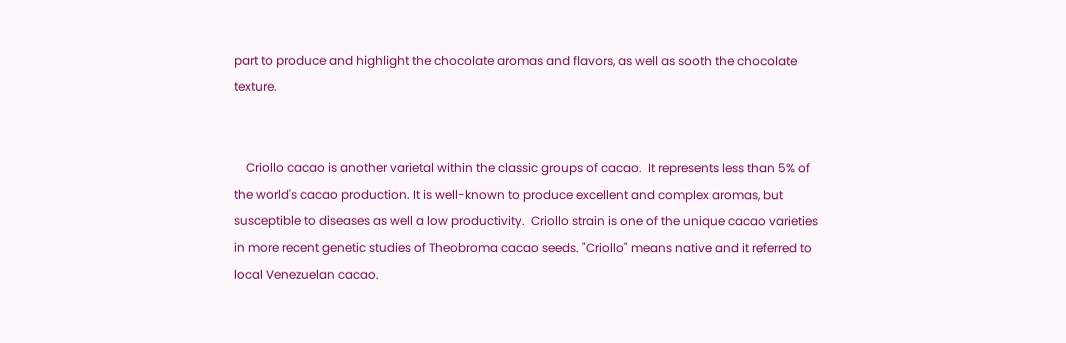part to produce and highlight the chocolate aromas and flavors, as well as sooth the chocolate texture.


    Criollo cacao is another varietal within the classic groups of cacao.  It represents less than 5% of the world's cacao production. It is well-known to produce excellent and complex aromas, but susceptible to diseases as well a low productivity.  Criollo strain is one of the unique cacao varieties in more recent genetic studies of Theobroma cacao seeds. "Criollo" means native and it referred to local Venezuelan cacao.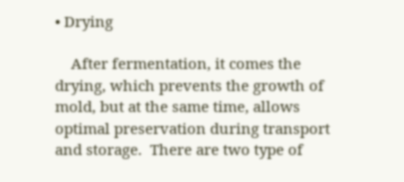• Drying

    After fermentation, it comes the drying, which prevents the growth of mold, but at the same time, allows optimal preservation during transport and storage.  There are two type of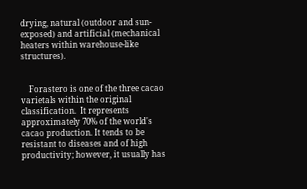drying, natural (outdoor and sun-exposed) and artificial (mechanical heaters within warehouse-like structures).


    Forastero is one of the three cacao varietals within the original classification.  It represents approximately 70% of the world's cacao production. It tends to be resistant to diseases and of high productivity; however, it usually has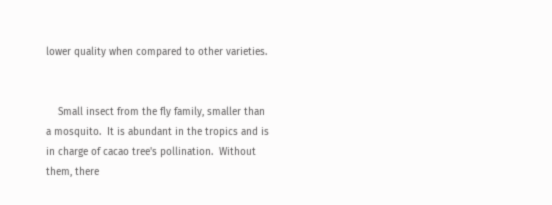lower quality when compared to other varieties.


    Small insect from the fly family, smaller than a mosquito.  It is abundant in the tropics and is in charge of cacao tree's pollination.  Without them, there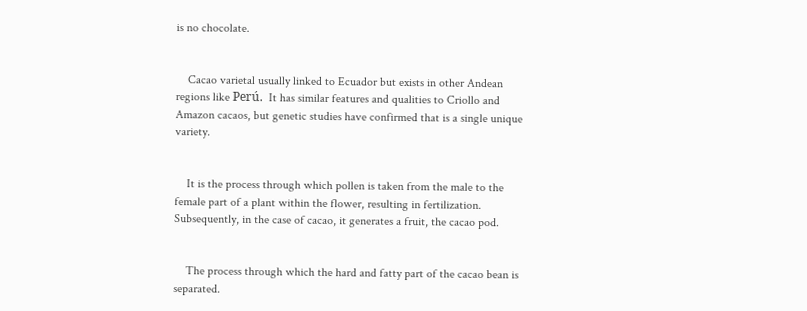is no chocolate.


    Cacao varietal usually linked to Ecuador but exists in other Andean regions like Perú.  It has similar features and qualities to Criollo and Amazon cacaos, but genetic studies have confirmed that is a single unique variety.


    It is the process through which pollen is taken from the male to the female part of a plant within the flower, resulting in fertilization.  Subsequently, in the case of cacao, it generates a fruit, the cacao pod.


    The process through which the hard and fatty part of the cacao bean is separated.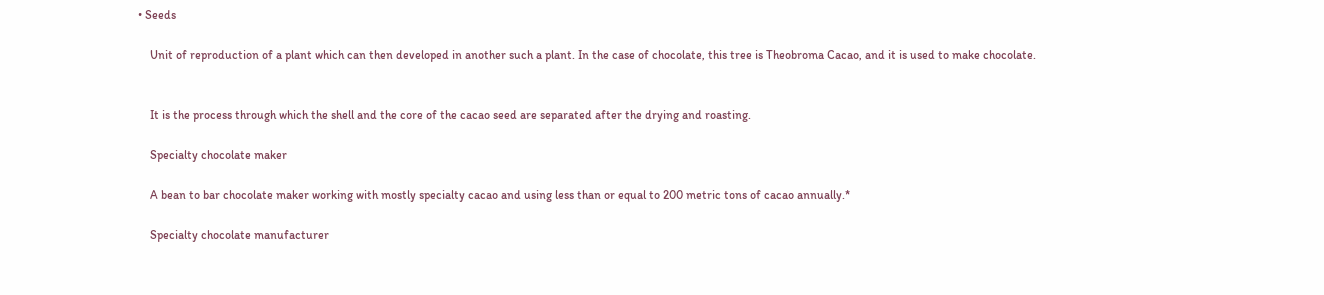• Seeds

    Unit of reproduction of a plant which can then developed in another such a plant. In the case of chocolate, this tree is Theobroma Cacao, and it is used to make chocolate.


    It is the process through which the shell and the core of the cacao seed are separated after the drying and roasting.

    Specialty chocolate maker

    A bean to bar chocolate maker working with mostly specialty cacao and using less than or equal to 200 metric tons of cacao annually.*

    Specialty chocolate manufacturer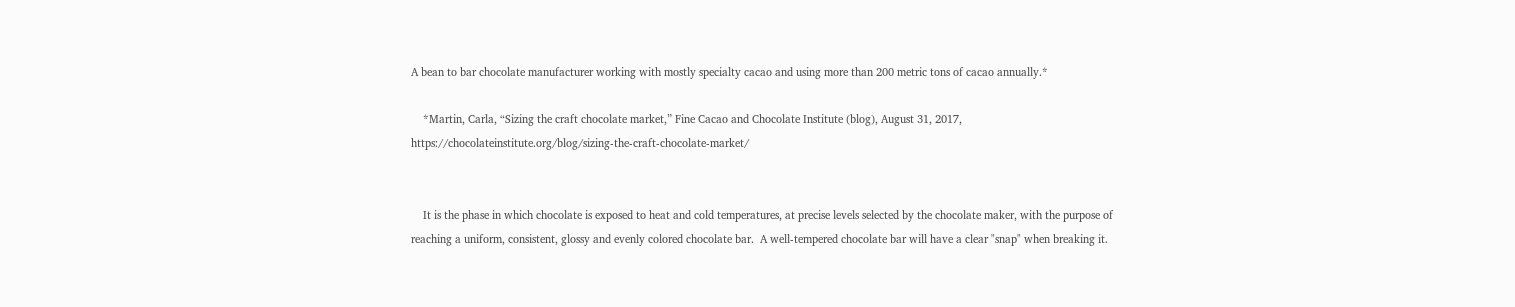A bean to bar chocolate manufacturer working with mostly specialty cacao and using more than 200 metric tons of cacao annually.*

    *Martin, Carla, “Sizing the craft chocolate market,” Fine Cacao and Chocolate Institute (blog), August 31, 2017, https://chocolateinstitute.org/blog/sizing-the-craft-chocolate-market/


    It is the phase in which chocolate is exposed to heat and cold temperatures, at precise levels selected by the chocolate maker, with the purpose of reaching a uniform, consistent, glossy and evenly colored chocolate bar.  A well-tempered chocolate bar will have a clear "snap" when breaking it.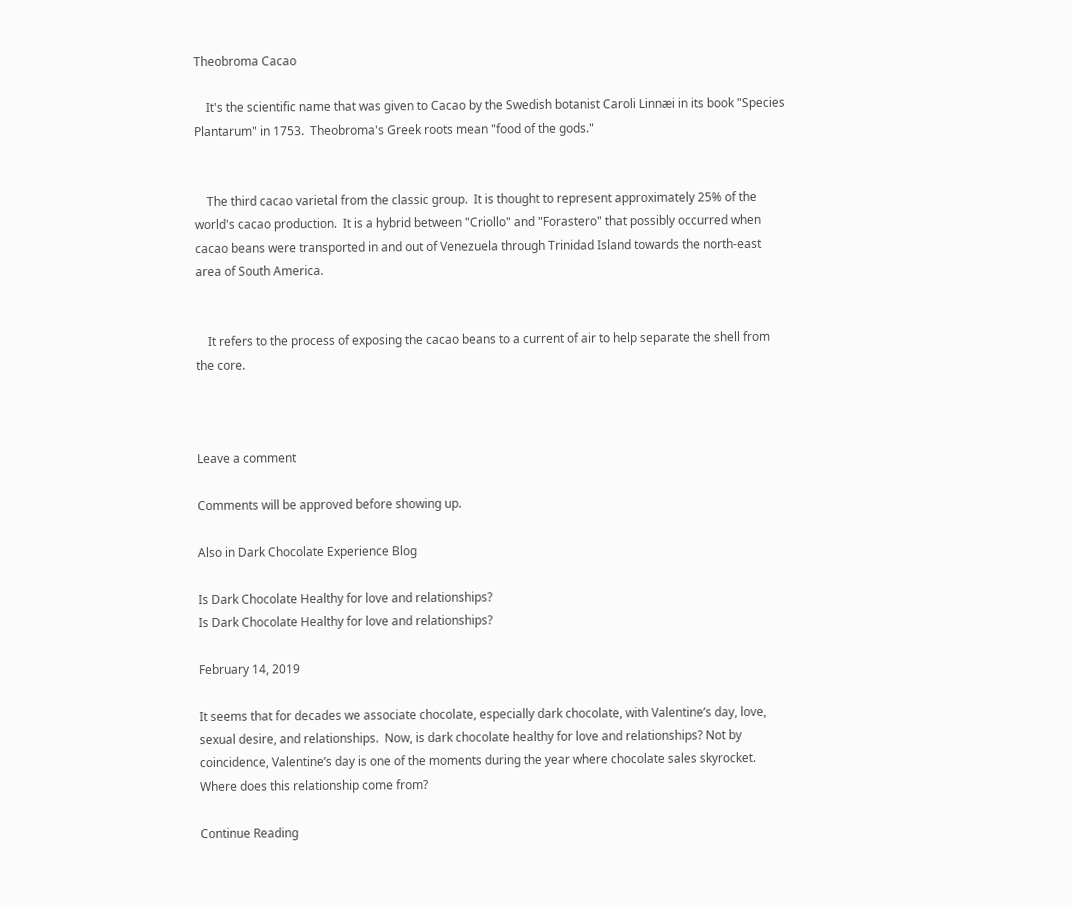Theobroma Cacao

    It's the scientific name that was given to Cacao by the Swedish botanist Caroli Linnæi in its book "Species Plantarum" in 1753.  Theobroma's Greek roots mean "food of the gods."


    The third cacao varietal from the classic group.  It is thought to represent approximately 25% of the world's cacao production.  It is a hybrid between "Criollo" and "Forastero" that possibly occurred when cacao beans were transported in and out of Venezuela through Trinidad Island towards the north-east area of South America.


    It refers to the process of exposing the cacao beans to a current of air to help separate the shell from the core.



Leave a comment

Comments will be approved before showing up.

Also in Dark Chocolate Experience Blog

Is Dark Chocolate Healthy for love and relationships?
Is Dark Chocolate Healthy for love and relationships?

February 14, 2019

It seems that for decades we associate chocolate, especially dark chocolate, with Valentine’s day, love, sexual desire, and relationships.  Now, is dark chocolate healthy for love and relationships? Not by coincidence, Valentine’s day is one of the moments during the year where chocolate sales skyrocket.  Where does this relationship come from?

Continue Reading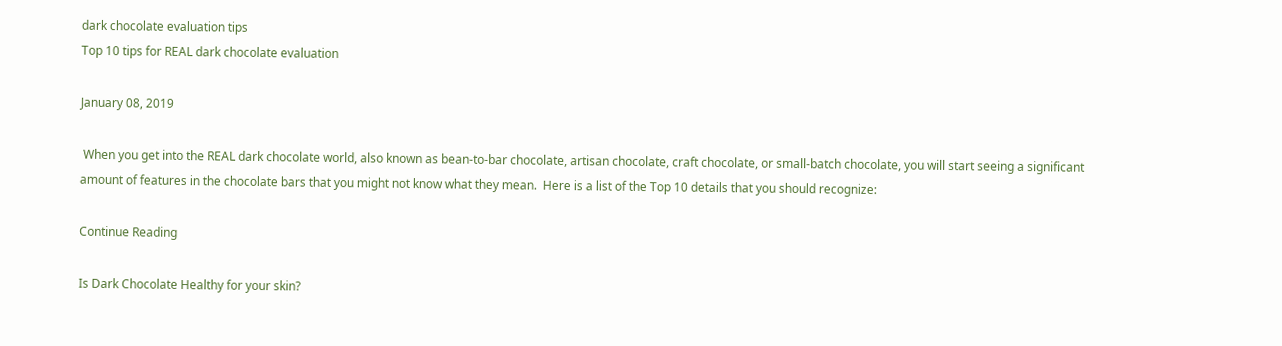dark chocolate evaluation tips
Top 10 tips for REAL dark chocolate evaluation

January 08, 2019

 When you get into the REAL dark chocolate world, also known as bean-to-bar chocolate, artisan chocolate, craft chocolate, or small-batch chocolate, you will start seeing a significant amount of features in the chocolate bars that you might not know what they mean.  Here is a list of the Top 10 details that you should recognize:

Continue Reading

Is Dark Chocolate Healthy for your skin?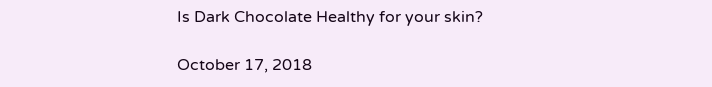Is Dark Chocolate Healthy for your skin?

October 17, 2018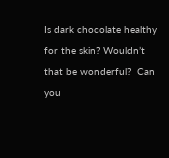Is dark chocolate healthy for the skin? Wouldn’t that be wonderful?  Can you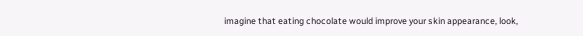imagine that eating chocolate would improve your skin appearance, look,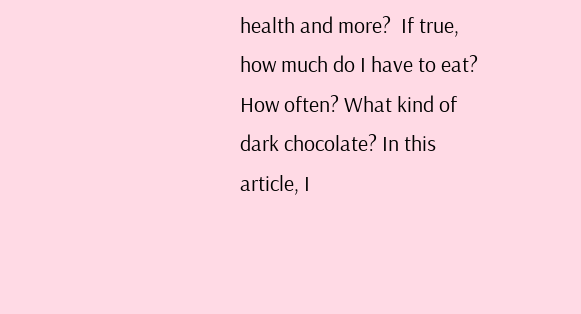health and more?  If true, how much do I have to eat? How often? What kind of dark chocolate? In this article, I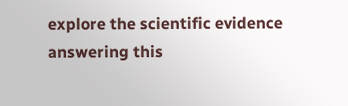explore the scientific evidence answering this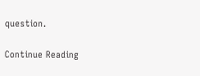question.

Continue Reading